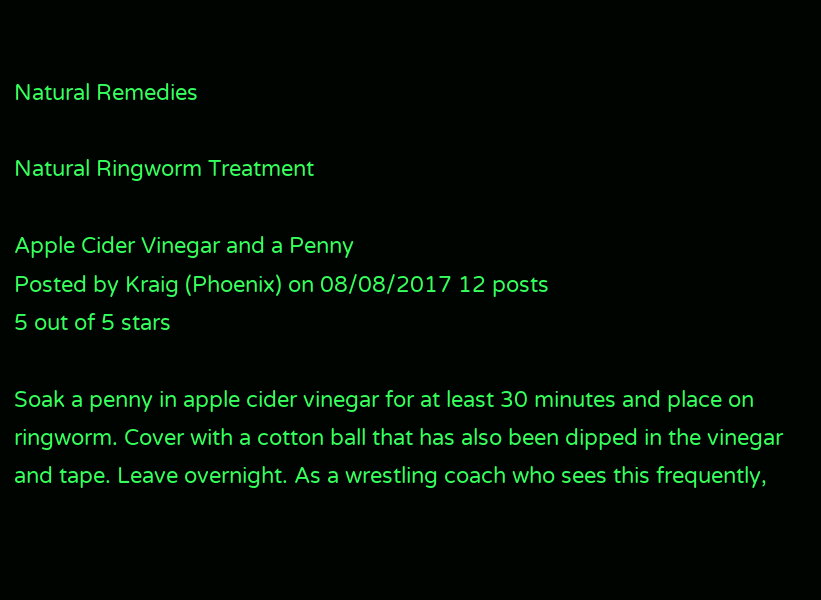Natural Remedies

Natural Ringworm Treatment

Apple Cider Vinegar and a Penny
Posted by Kraig (Phoenix) on 08/08/2017 12 posts
5 out of 5 stars

Soak a penny in apple cider vinegar for at least 30 minutes and place on ringworm. Cover with a cotton ball that has also been dipped in the vinegar and tape. Leave overnight. As a wrestling coach who sees this frequently,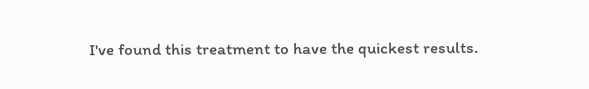I've found this treatment to have the quickest results.